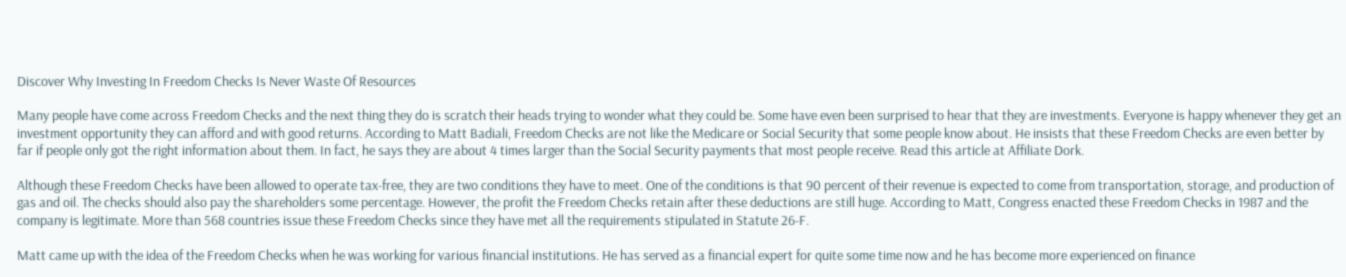Discover Why Investing In Freedom Checks Is Never Waste Of Resources

Many people have come across Freedom Checks and the next thing they do is scratch their heads trying to wonder what they could be. Some have even been surprised to hear that they are investments. Everyone is happy whenever they get an investment opportunity they can afford and with good returns. According to Matt Badiali, Freedom Checks are not like the Medicare or Social Security that some people know about. He insists that these Freedom Checks are even better by far if people only got the right information about them. In fact, he says they are about 4 times larger than the Social Security payments that most people receive. Read this article at Affiliate Dork.

Although these Freedom Checks have been allowed to operate tax-free, they are two conditions they have to meet. One of the conditions is that 90 percent of their revenue is expected to come from transportation, storage, and production of gas and oil. The checks should also pay the shareholders some percentage. However, the profit the Freedom Checks retain after these deductions are still huge. According to Matt, Congress enacted these Freedom Checks in 1987 and the company is legitimate. More than 568 countries issue these Freedom Checks since they have met all the requirements stipulated in Statute 26-F.

Matt came up with the idea of the Freedom Checks when he was working for various financial institutions. He has served as a financial expert for quite some time now and he has become more experienced on finance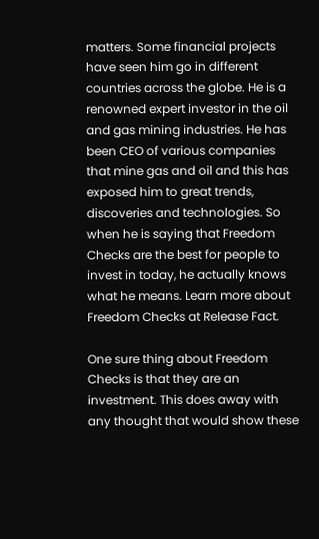matters. Some financial projects have seen him go in different countries across the globe. He is a renowned expert investor in the oil and gas mining industries. He has been CEO of various companies that mine gas and oil and this has exposed him to great trends, discoveries and technologies. So when he is saying that Freedom Checks are the best for people to invest in today, he actually knows what he means. Learn more about Freedom Checks at Release Fact.

One sure thing about Freedom Checks is that they are an investment. This does away with any thought that would show these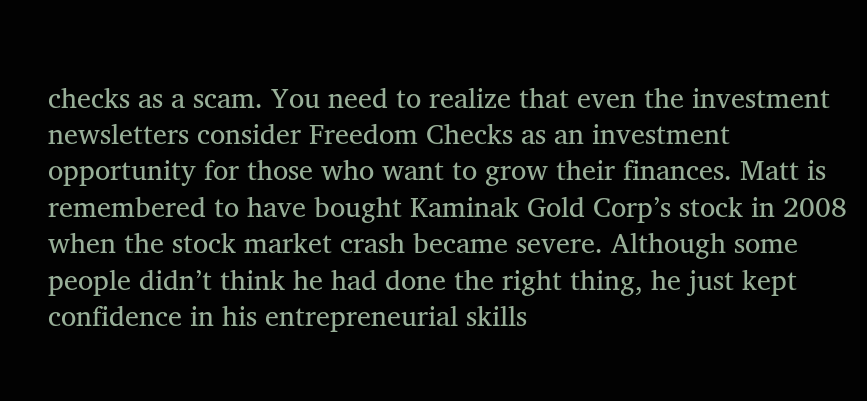checks as a scam. You need to realize that even the investment newsletters consider Freedom Checks as an investment opportunity for those who want to grow their finances. Matt is remembered to have bought Kaminak Gold Corp’s stock in 2008 when the stock market crash became severe. Although some people didn’t think he had done the right thing, he just kept confidence in his entrepreneurial skills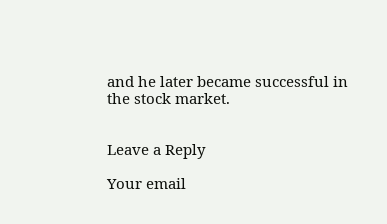and he later became successful in the stock market.


Leave a Reply

Your email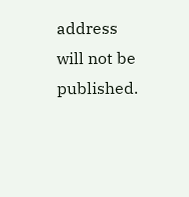address will not be published.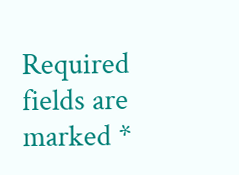Required fields are marked *